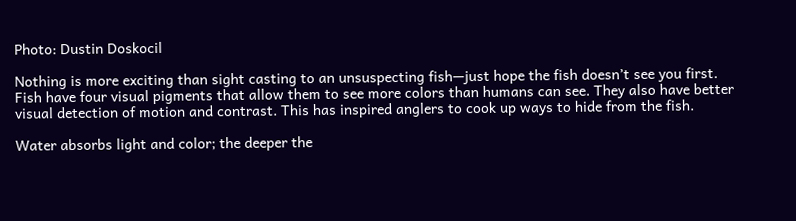Photo: Dustin Doskocil

Nothing is more exciting than sight casting to an unsuspecting fish—just hope the fish doesn’t see you first. Fish have four visual pigments that allow them to see more colors than humans can see. They also have better visual detection of motion and contrast. This has inspired anglers to cook up ways to hide from the fish.

Water absorbs light and color; the deeper the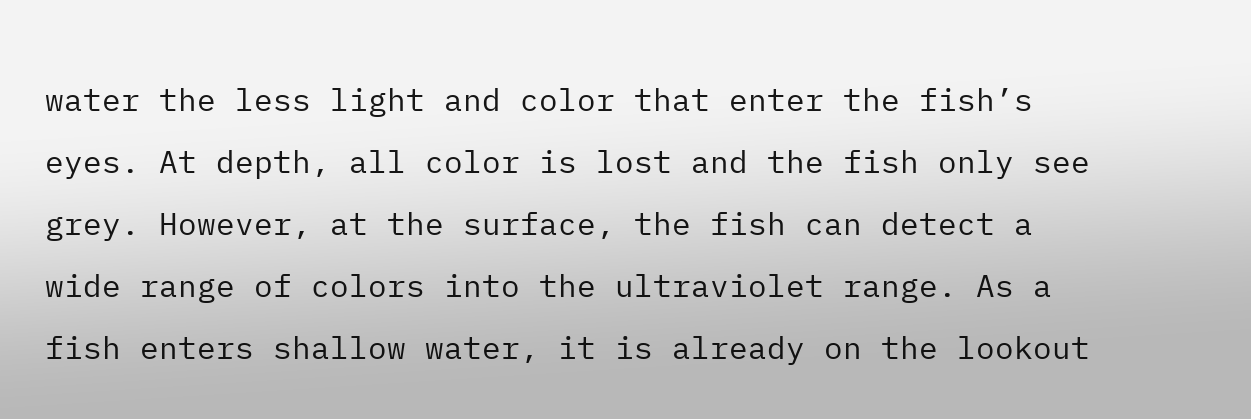water the less light and color that enter the fish’s eyes. At depth, all color is lost and the fish only see grey. However, at the surface, the fish can detect a wide range of colors into the ultraviolet range. As a fish enters shallow water, it is already on the lookout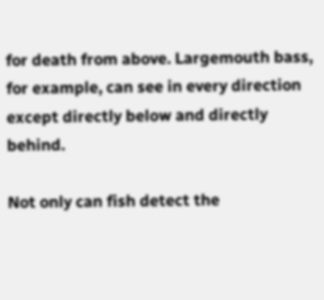for death from above. Largemouth bass, for example, can see in every direction except directly below and directly behind.

Not only can fish detect the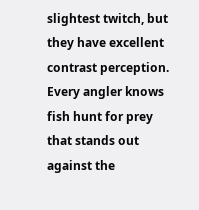slightest twitch, but they have excellent contrast perception. Every angler knows fish hunt for prey that stands out against the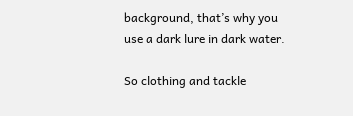background, that’s why you use a dark lure in dark water.

So clothing and tackle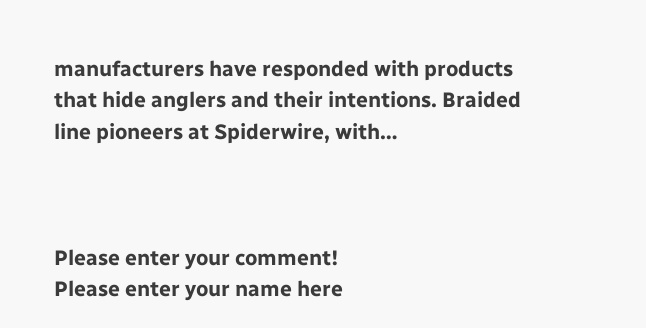manufacturers have responded with products that hide anglers and their intentions. Braided line pioneers at Spiderwire, with…



Please enter your comment!
Please enter your name here